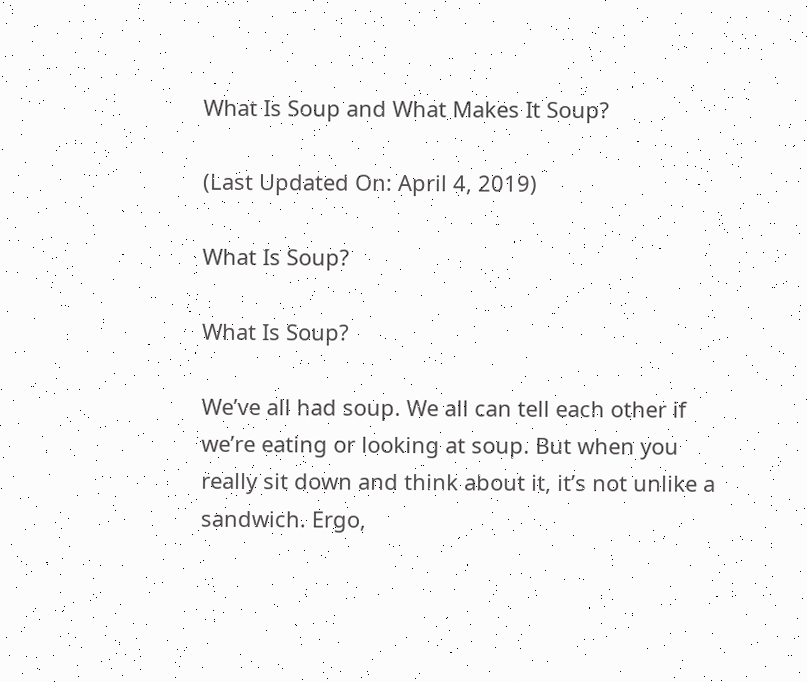What Is Soup and What Makes It Soup?

(Last Updated On: April 4, 2019)

What Is Soup?

What Is Soup?

We’ve all had soup. We all can tell each other if we’re eating or looking at soup. But when you really sit down and think about it, it’s not unlike a sandwich. Ergo,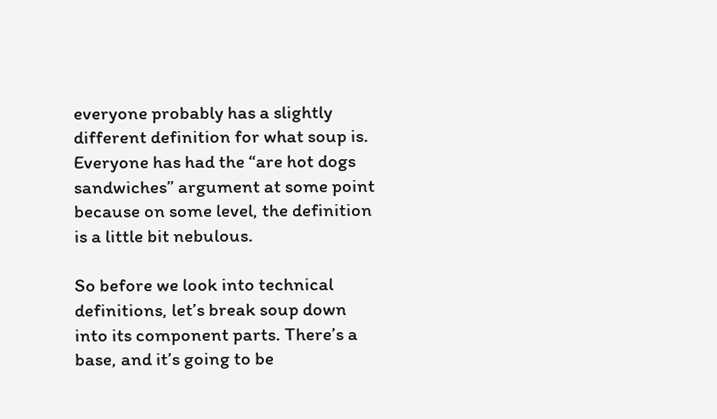everyone probably has a slightly different definition for what soup is. Everyone has had the “are hot dogs sandwiches” argument at some point because on some level, the definition is a little bit nebulous.

So before we look into technical definitions, let’s break soup down into its component parts. There’s a base, and it’s going to be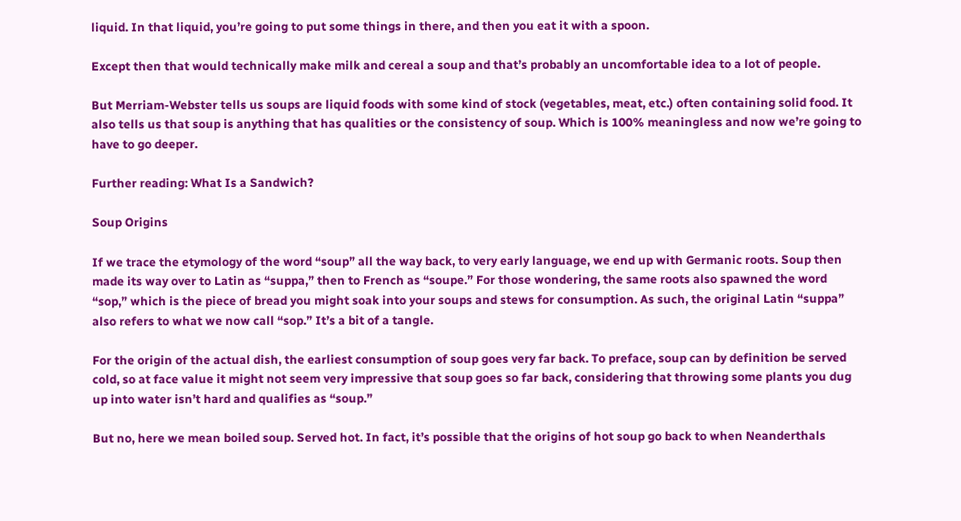liquid. In that liquid, you’re going to put some things in there, and then you eat it with a spoon.

Except then that would technically make milk and cereal a soup and that’s probably an uncomfortable idea to a lot of people.

But Merriam-Webster tells us soups are liquid foods with some kind of stock (vegetables, meat, etc.) often containing solid food. It also tells us that soup is anything that has qualities or the consistency of soup. Which is 100% meaningless and now we’re going to have to go deeper.

Further reading: What Is a Sandwich?

Soup Origins

If we trace the etymology of the word “soup” all the way back, to very early language, we end up with Germanic roots. Soup then made its way over to Latin as “suppa,” then to French as “soupe.” For those wondering, the same roots also spawned the word “sop,” which is the piece of bread you might soak into your soups and stews for consumption. As such, the original Latin “suppa” also refers to what we now call “sop.” It’s a bit of a tangle.

For the origin of the actual dish, the earliest consumption of soup goes very far back. To preface, soup can by definition be served cold, so at face value it might not seem very impressive that soup goes so far back, considering that throwing some plants you dug up into water isn’t hard and qualifies as “soup.”

But no, here we mean boiled soup. Served hot. In fact, it’s possible that the origins of hot soup go back to when Neanderthals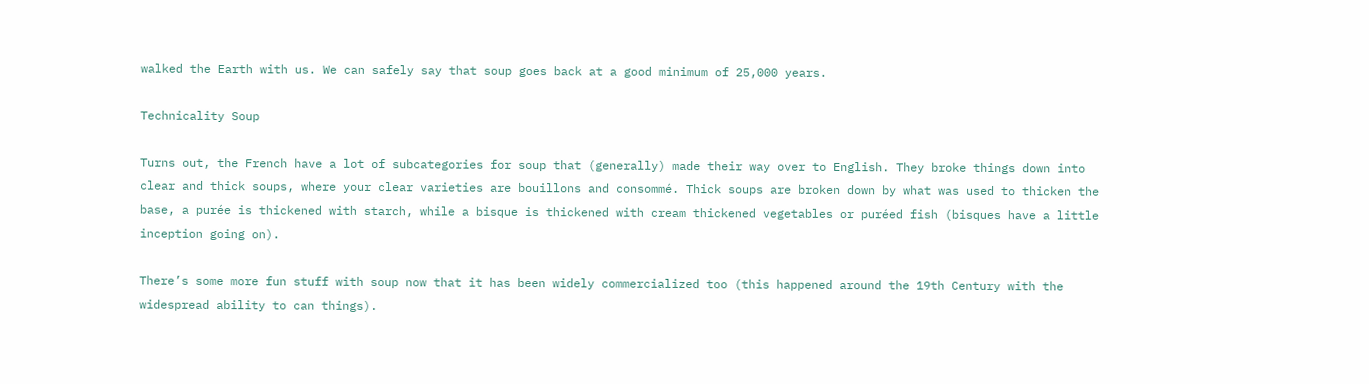walked the Earth with us. We can safely say that soup goes back at a good minimum of 25,000 years.

Technicality Soup

Turns out, the French have a lot of subcategories for soup that (generally) made their way over to English. They broke things down into clear and thick soups, where your clear varieties are bouillons and consommé. Thick soups are broken down by what was used to thicken the base, a purée is thickened with starch, while a bisque is thickened with cream thickened vegetables or puréed fish (bisques have a little inception going on).

There’s some more fun stuff with soup now that it has been widely commercialized too (this happened around the 19th Century with the widespread ability to can things).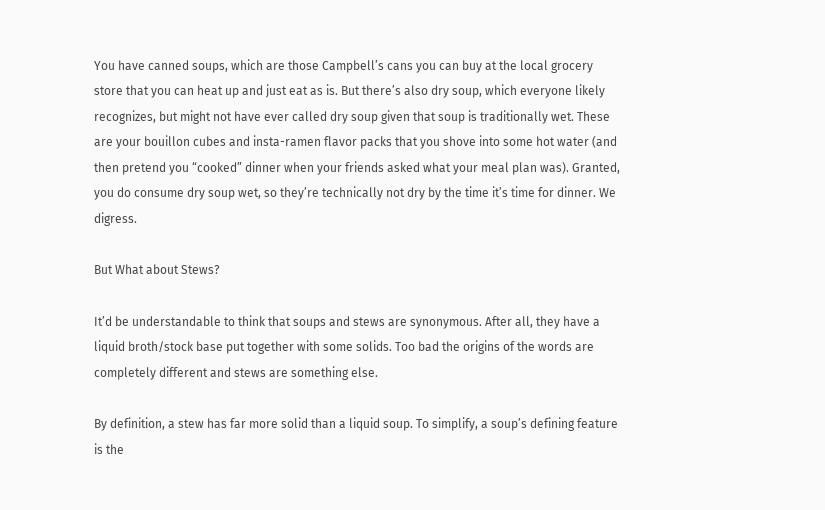You have canned soups, which are those Campbell’s cans you can buy at the local grocery store that you can heat up and just eat as is. But there’s also dry soup, which everyone likely recognizes, but might not have ever called dry soup given that soup is traditionally wet. These are your bouillon cubes and insta-ramen flavor packs that you shove into some hot water (and then pretend you “cooked” dinner when your friends asked what your meal plan was). Granted, you do consume dry soup wet, so they’re technically not dry by the time it’s time for dinner. We digress.

But What about Stews?

It’d be understandable to think that soups and stews are synonymous. After all, they have a liquid broth/stock base put together with some solids. Too bad the origins of the words are completely different and stews are something else.

By definition, a stew has far more solid than a liquid soup. To simplify, a soup’s defining feature is the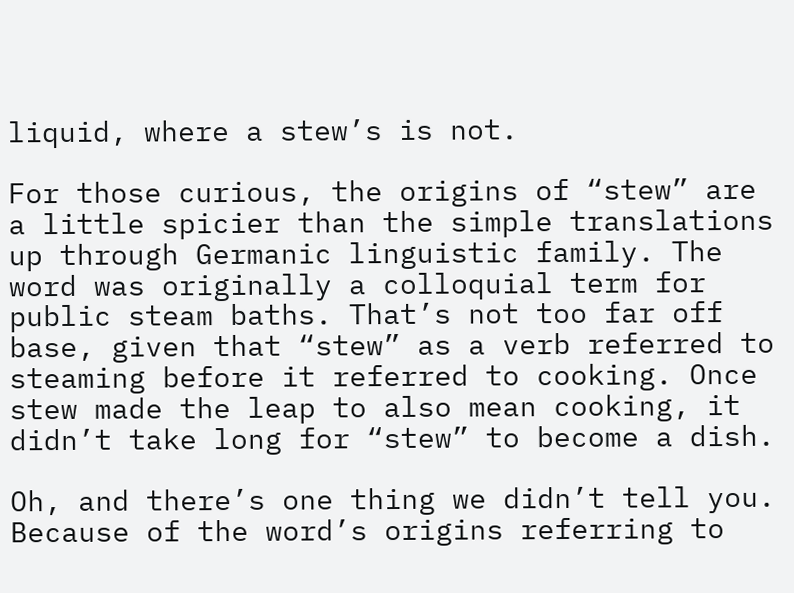liquid, where a stew’s is not.

For those curious, the origins of “stew” are a little spicier than the simple translations up through Germanic linguistic family. The word was originally a colloquial term for public steam baths. That’s not too far off base, given that “stew” as a verb referred to steaming before it referred to cooking. Once stew made the leap to also mean cooking, it didn’t take long for “stew” to become a dish.

Oh, and there’s one thing we didn’t tell you. Because of the word’s origins referring to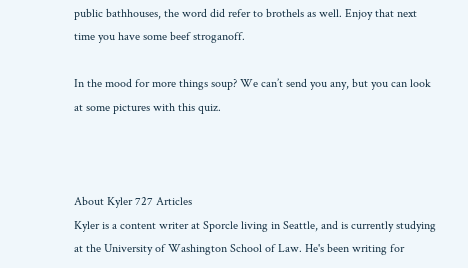public bathhouses, the word did refer to brothels as well. Enjoy that next time you have some beef stroganoff.

In the mood for more things soup? We can’t send you any, but you can look at some pictures with this quiz.



About Kyler 727 Articles
Kyler is a content writer at Sporcle living in Seattle, and is currently studying at the University of Washington School of Law. He's been writing for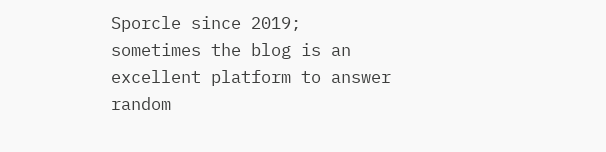Sporcle since 2019; sometimes the blog is an excellent platform to answer random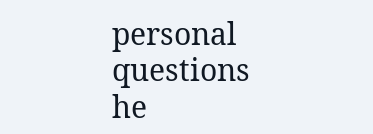personal questions he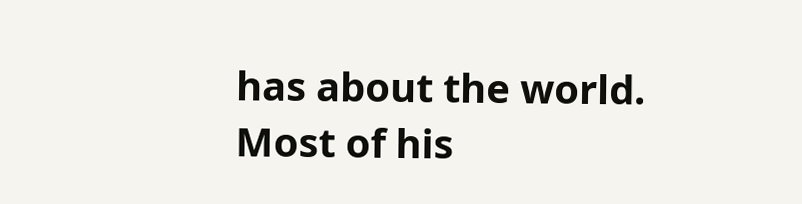has about the world. Most of his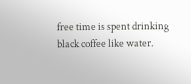free time is spent drinking black coffee like water.